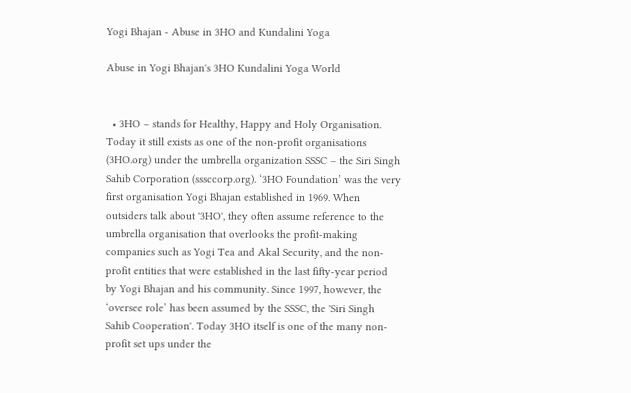Yogi Bhajan - Abuse in 3HO and Kundalini Yoga

Abuse in Yogi Bhajan's 3HO Kundalini Yoga World


  • 3HO – stands for Healthy, Happy and Holy Organisation. Today it still exists as one of the non-profit organisations (3HO.org) under the umbrella organization SSSC – the Siri Singh Sahib Corporation (sssccorp.org). ‘3HO Foundation’ was the very first organisation Yogi Bhajan established in 1969. When outsiders talk about '3HO', they often assume reference to the umbrella organisation that overlooks the profit-making companies such as Yogi Tea and Akal Security, and the non-profit entities that were established in the last fifty-year period by Yogi Bhajan and his community. Since 1997, however, the ‘oversee role’ has been assumed by the SSSC, the 'Siri Singh Sahib Cooperation'. Today 3HO itself is one of the many non-profit set ups under the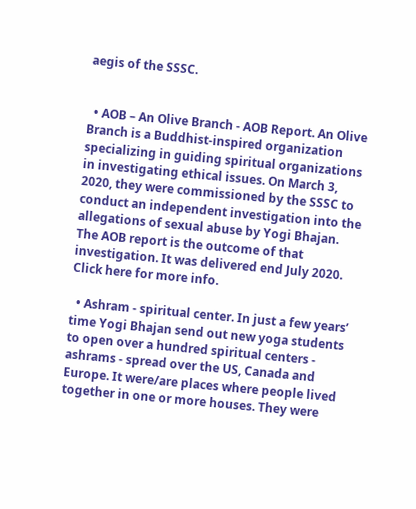aegis of the SSSC.


  • AOB – An Olive Branch - AOB Report. An Olive Branch is a Buddhist-inspired organization specializing in guiding spiritual organizations in investigating ethical issues. On March 3, 2020, they were commissioned by the SSSC to conduct an independent investigation into the allegations of sexual abuse by Yogi Bhajan. The AOB report is the outcome of that investigation. It was delivered end July 2020. Click here for more info.

  • Ashram - spiritual center. In just a few years’ time Yogi Bhajan send out new yoga students to open over a hundred spiritual centers - ashrams - spread over the US, Canada and Europe. It were/are places where people lived together in one or more houses. They were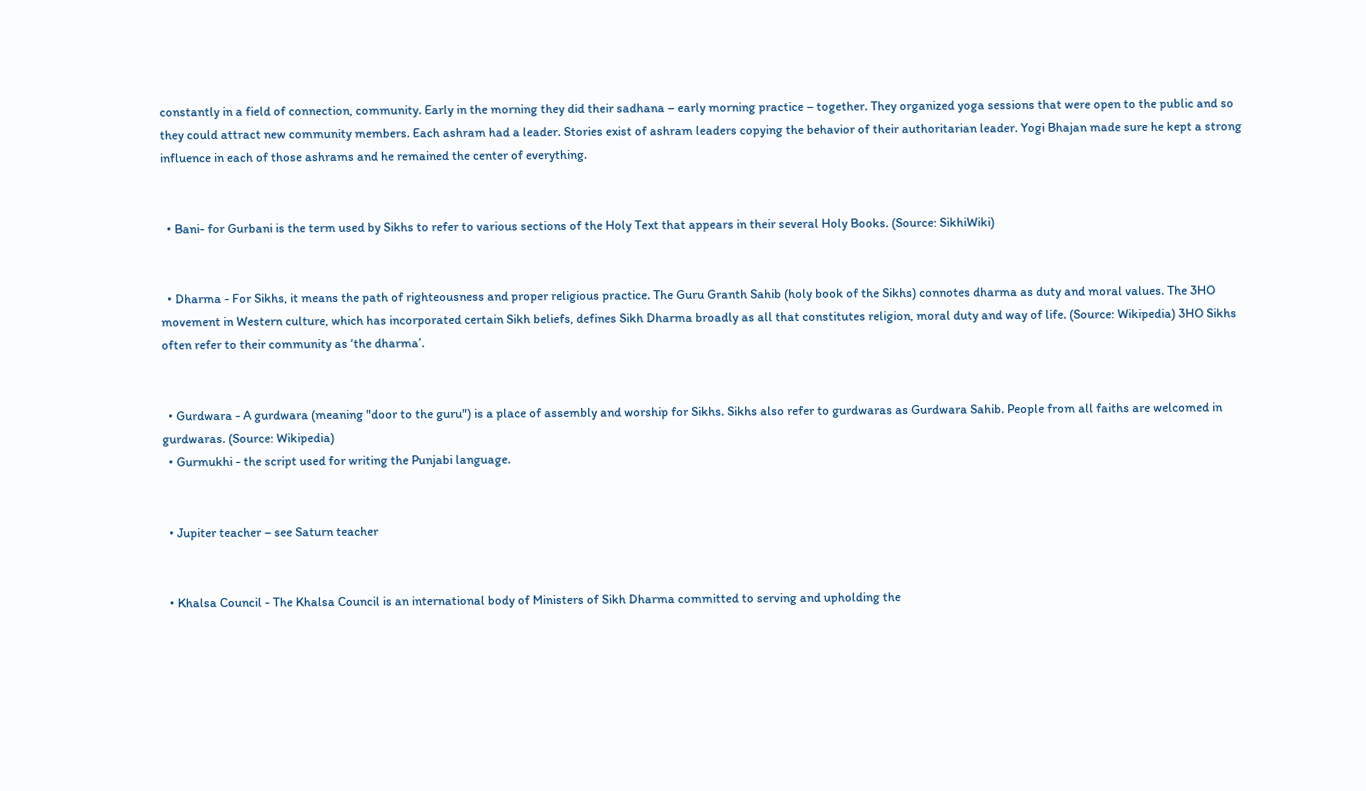constantly in a field of connection, community. Early in the morning they did their sadhana – early morning practice – together. They organized yoga sessions that were open to the public and so they could attract new community members. Each ashram had a leader. Stories exist of ashram leaders copying the behavior of their authoritarian leader. Yogi Bhajan made sure he kept a strong influence in each of those ashrams and he remained the center of everything.


  • Bani- for Gurbani is the term used by Sikhs to refer to various sections of the Holy Text that appears in their several Holy Books. (Source: SikhiWiki)


  • Dharma - For Sikhs, it means the path of righteousness and proper religious practice. The Guru Granth Sahib (holy book of the Sikhs) connotes dharma as duty and moral values. The 3HO movement in Western culture, which has incorporated certain Sikh beliefs, defines Sikh Dharma broadly as all that constitutes religion, moral duty and way of life. (Source: Wikipedia) 3HO Sikhs often refer to their community as ‘the dharma’.


  • Gurdwara - A gurdwara (meaning "door to the guru") is a place of assembly and worship for Sikhs. Sikhs also refer to gurdwaras as Gurdwara Sahib. People from all faiths are welcomed in gurdwaras. (Source: Wikipedia)
  • Gurmukhi - the script used for writing the Punjabi language.


  • Jupiter teacher – see Saturn teacher


  • Khalsa Council - The Khalsa Council is an international body of Ministers of Sikh Dharma committed to serving and upholding the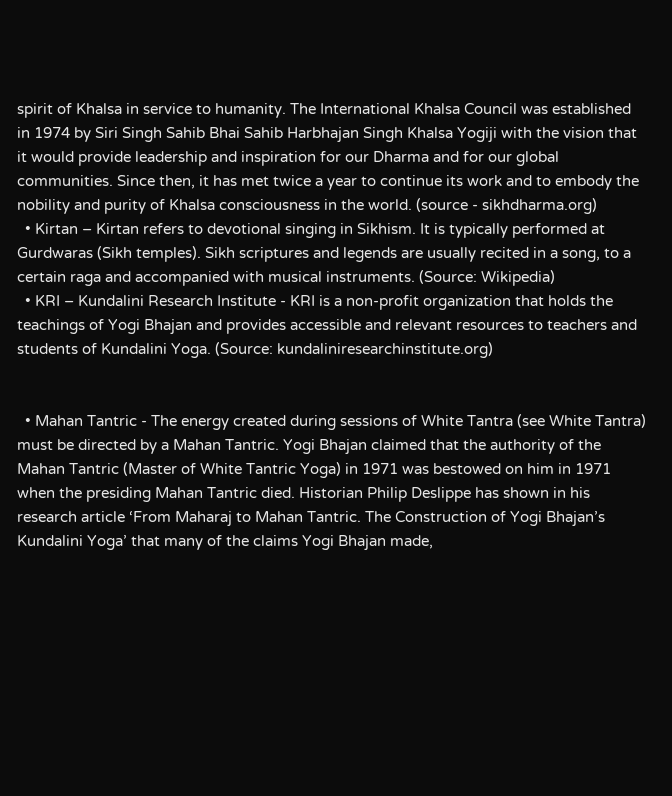spirit of Khalsa in service to humanity. The International Khalsa Council was established in 1974 by Siri Singh Sahib Bhai Sahib Harbhajan Singh Khalsa Yogiji with the vision that it would provide leadership and inspiration for our Dharma and for our global communities. Since then, it has met twice a year to continue its work and to embody the nobility and purity of Khalsa consciousness in the world. (source - sikhdharma.org)
  • Kirtan – Kirtan refers to devotional singing in Sikhism. It is typically performed at Gurdwaras (Sikh temples). Sikh scriptures and legends are usually recited in a song, to a certain raga and accompanied with musical instruments. (Source: Wikipedia)
  • KRI – Kundalini Research Institute - KRI is a non-profit organization that holds the teachings of Yogi Bhajan and provides accessible and relevant resources to teachers and students of Kundalini Yoga. (Source: kundaliniresearchinstitute.org)


  • Mahan Tantric - The energy created during sessions of White Tantra (see White Tantra) must be directed by a Mahan Tantric. Yogi Bhajan claimed that the authority of the Mahan Tantric (Master of White Tantric Yoga) in 1971 was bestowed on him in 1971 when the presiding Mahan Tantric died. Historian Philip Deslippe has shown in his research article ‘From Maharaj to Mahan Tantric. The Construction of Yogi Bhajan’s Kundalini Yoga’ that many of the claims Yogi Bhajan made,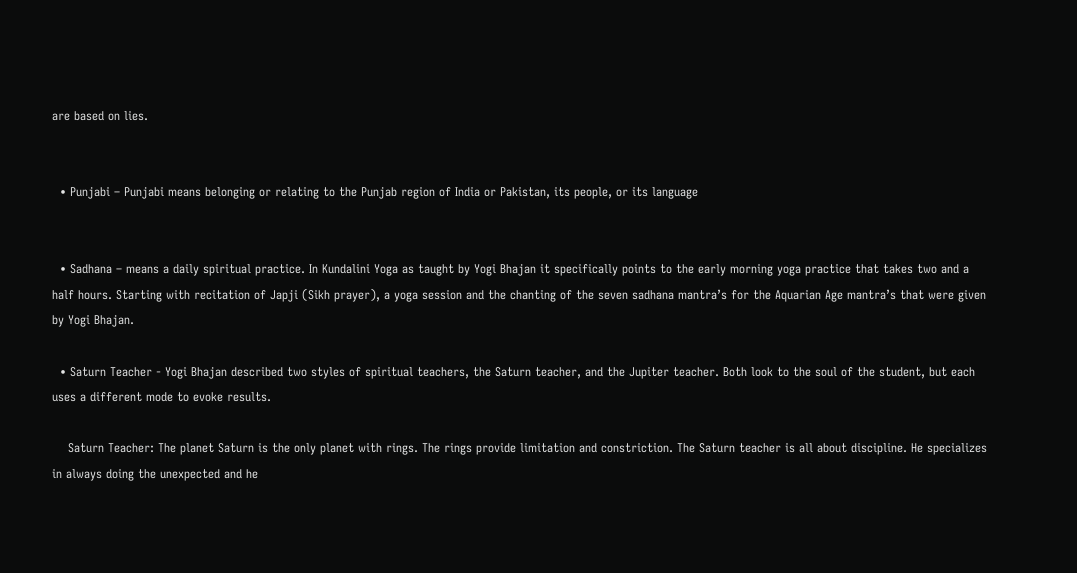are based on lies.


  • Punjabi – Punjabi means belonging or relating to the Punjab region of India or Pakistan, its people, or its language


  • Sadhana – means a daily spiritual practice. In Kundalini Yoga as taught by Yogi Bhajan it specifically points to the early morning yoga practice that takes two and a half hours. Starting with recitation of Japji (Sikh prayer), a yoga session and the chanting of the seven sadhana mantra’s for the Aquarian Age mantra’s that were given by Yogi Bhajan.

  • Saturn Teacher - Yogi Bhajan described two styles of spiritual teachers, the Saturn teacher, and the Jupiter teacher. Both look to the soul of the student, but each uses a different mode to evoke results.

    Saturn Teacher: The planet Saturn is the only planet with rings. The rings provide limitation and constriction. The Saturn teacher is all about discipline. He specializes in always doing the unexpected and he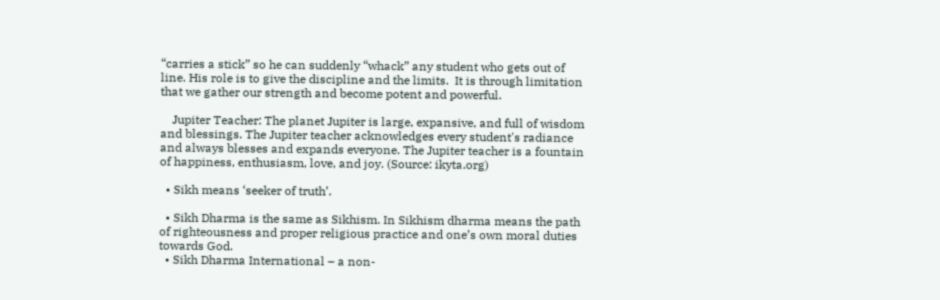“carries a stick” so he can suddenly “whack” any student who gets out of line. His role is to give the discipline and the limits.  It is through limitation that we gather our strength and become potent and powerful.

    Jupiter Teacher: The planet Jupiter is large, expansive, and full of wisdom and blessings. The Jupiter teacher acknowledges every student's radiance and always blesses and expands everyone. The Jupiter teacher is a fountain of happiness, enthusiasm, love, and joy. (Source: ikyta.org)

  • Sikh means ‘seeker of truth’.

  • Sikh Dharma is the same as Sikhism. In Sikhism dharma means the path of righteousness and proper religious practice and one’s own moral duties towards God.
  • Sikh Dharma International – a non-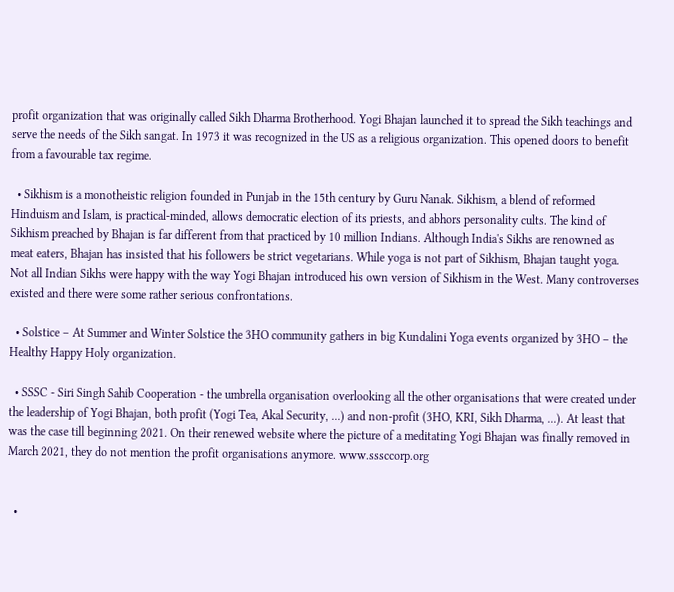profit organization that was originally called Sikh Dharma Brotherhood. Yogi Bhajan launched it to spread the Sikh teachings and serve the needs of the Sikh sangat. In 1973 it was recognized in the US as a religious organization. This opened doors to benefit from a favourable tax regime.

  • Sikhism is a monotheistic religion founded in Punjab in the 15th century by Guru Nanak. Sikhism, a blend of reformed Hinduism and Islam, is practical-minded, allows democratic election of its priests, and abhors personality cults. The kind of Sikhism preached by Bhajan is far different from that practiced by 10 million Indians. Although India's Sikhs are renowned as meat eaters, Bhajan has insisted that his followers be strict vegetarians. While yoga is not part of Sikhism, Bhajan taught yoga. Not all Indian Sikhs were happy with the way Yogi Bhajan introduced his own version of Sikhism in the West. Many controverses existed and there were some rather serious confrontations.

  • Solstice – At Summer and Winter Solstice the 3HO community gathers in big Kundalini Yoga events organized by 3HO – the Healthy Happy Holy organization.

  • SSSC - Siri Singh Sahib Cooperation - the umbrella organisation overlooking all the other organisations that were created under the leadership of Yogi Bhajan, both profit (Yogi Tea, Akal Security, ...) and non-profit (3HO, KRI, Sikh Dharma, ...). At least that was the case till beginning 2021. On their renewed website where the picture of a meditating Yogi Bhajan was finally removed in March 2021, they do not mention the profit organisations anymore. www.sssccorp.org


  •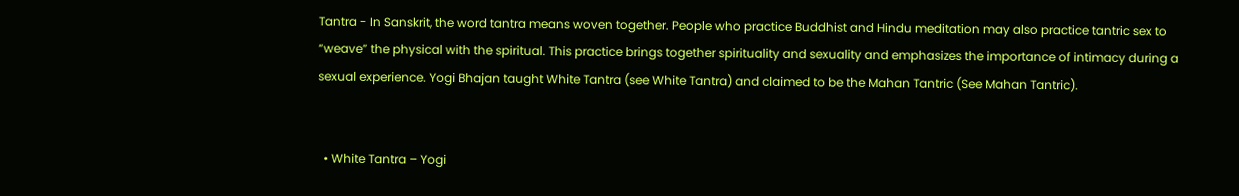Tantra - In Sanskrit, the word tantra means woven together. People who practice Buddhist and Hindu meditation may also practice tantric sex to “weave” the physical with the spiritual. This practice brings together spirituality and sexuality and emphasizes the importance of intimacy during a sexual experience. Yogi Bhajan taught White Tantra (see White Tantra) and claimed to be the Mahan Tantric (See Mahan Tantric).


  • White Tantra – Yogi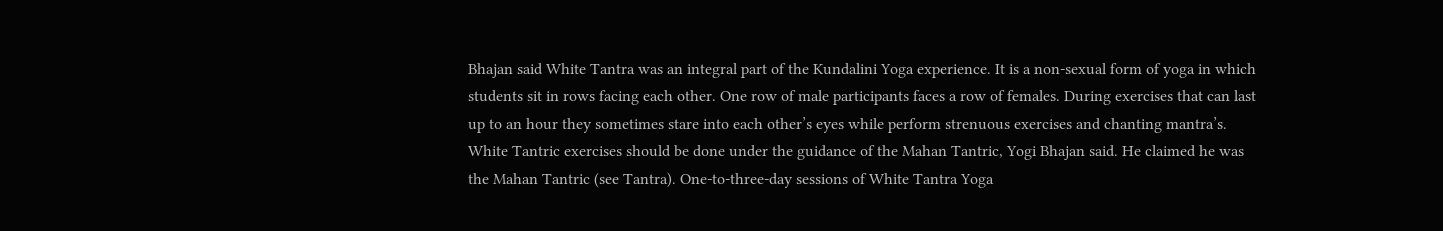Bhajan said White Tantra was an integral part of the Kundalini Yoga experience. It is a non-sexual form of yoga in which students sit in rows facing each other. One row of male participants faces a row of females. During exercises that can last up to an hour they sometimes stare into each other’s eyes while perform strenuous exercises and chanting mantra’s. White Tantric exercises should be done under the guidance of the Mahan Tantric, Yogi Bhajan said. He claimed he was the Mahan Tantric (see Tantra). One-to-three-day sessions of White Tantra Yoga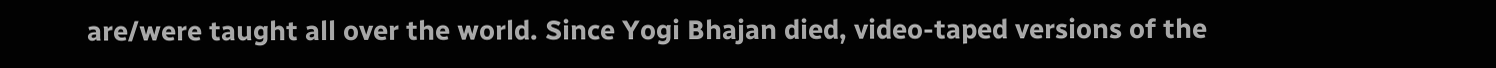are/were taught all over the world. Since Yogi Bhajan died, video-taped versions of the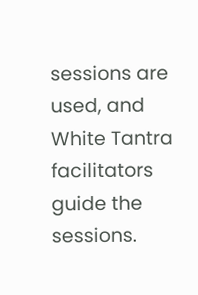sessions are used, and White Tantra facilitators guide the sessions.